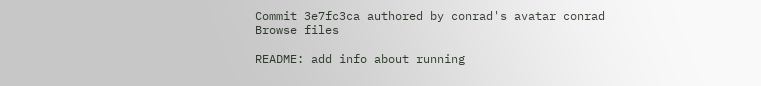Commit 3e7fc3ca authored by conrad's avatar conrad
Browse files

README: add info about running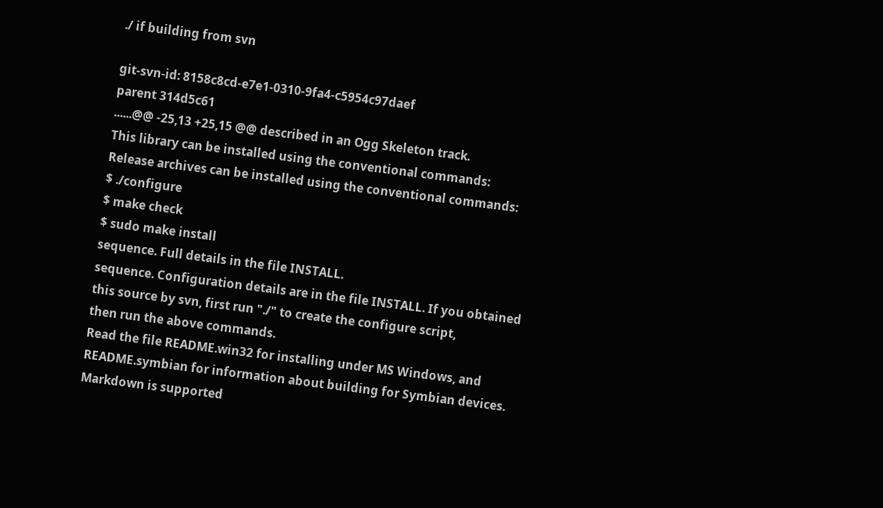./ if building from svn

git-svn-id: 8158c8cd-e7e1-0310-9fa4-c5954c97daef
parent 314d5c61
......@@ -25,13 +25,15 @@ described in an Ogg Skeleton track.
This library can be installed using the conventional commands:
Release archives can be installed using the conventional commands:
$ ./configure
$ make check
$ sudo make install
sequence. Full details in the file INSTALL.
sequence. Configuration details are in the file INSTALL. If you obtained
this source by svn, first run "./" to create the configure script,
then run the above commands.
Read the file README.win32 for installing under MS Windows, and
README.symbian for information about building for Symbian devices.
Markdown is supported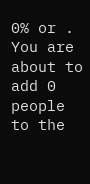0% or .
You are about to add 0 people to the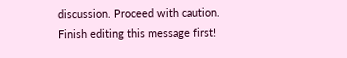discussion. Proceed with caution.
Finish editing this message first!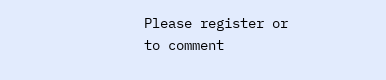Please register or to comment